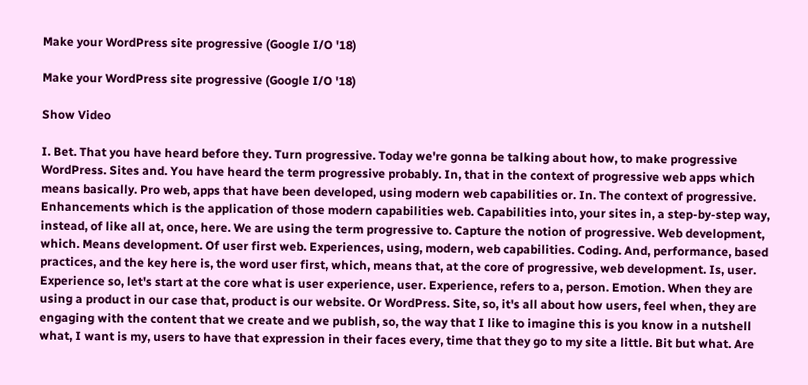Make your WordPress site progressive (Google I/O '18)

Make your WordPress site progressive (Google I/O '18)

Show Video

I. Bet. That you have heard before they. Turn progressive. Today we're gonna be talking about how, to make progressive WordPress. Sites and. You have heard the term progressive probably. In, that in the context of progressive web apps which means basically. Pro web, apps that have been developed, using modern web capabilities or. In. The context of progressive. Enhancements which is the application of those modern capabilities web. Capabilities into, your sites in, a step-by-step way, instead, of like all at, once, here. We are using the term progressive to. Capture the notion of progressive. Web development, which. Means development. Of user first web. Experiences, using, modern, web capabilities. Coding. And, performance, based practices, and the key here is, the word user first, which, means that, at the core of progressive, web development. Is, user. Experience so, let's start at the core what is user experience, user. Experience, refers to a, person. Emotion. When they are using a product in our case that, product is our website. Or WordPress. Site, so, it's all about how users, feel when, they are engaging with the content that we create and we publish, so, the way that I like to imagine this is you know in a nutshell what, I want is my, users to have that expression in their faces every, time that they go to my site a little. Bit but what. Are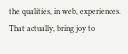the qualities, in web, experiences. That actually, bring joy to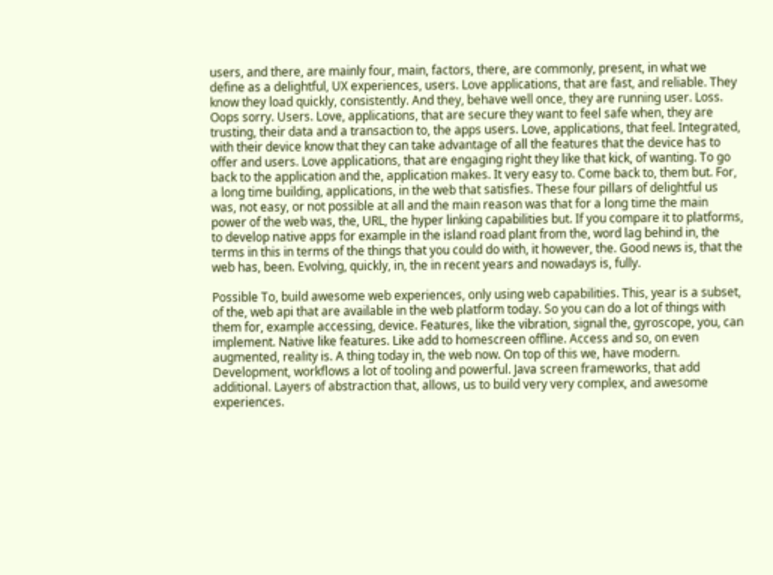users, and there, are mainly four, main, factors, there, are commonly, present, in what we define as a delightful, UX experiences, users. Love applications, that are fast, and reliable. They know they load quickly, consistently. And they, behave well once, they are running user. Loss. Oops sorry. Users. Love, applications, that are secure they want to feel safe when, they are trusting, their data and a transaction to, the apps users. Love, applications, that feel. Integrated, with their device know that they can take advantage of all the features that the device has to offer and users. Love applications, that are engaging right they like that kick, of wanting. To go back to the application and the, application makes. It very easy to. Come back to, them but. For, a long time building, applications, in the web that satisfies. These four pillars of delightful us was, not easy, or not possible at all and the main reason was that for a long time the main power of the web was, the, URL, the hyper linking capabilities but. If you compare it to platforms, to develop native apps for example in the island road plant from the, word lag behind in, the terms in this in terms of the things that you could do with, it however, the. Good news is, that the web has, been. Evolving, quickly, in, the in recent years and nowadays is, fully.

Possible To, build awesome web experiences, only using web capabilities. This, year is a subset, of the, web api that are available in the web platform today. So you can do a lot of things with them for, example accessing, device. Features, like the vibration, signal the, gyroscope, you, can implement. Native like features. Like add to homescreen offline. Access and so, on even augmented, reality is. A thing today in, the web now. On top of this we, have modern. Development, workflows a lot of tooling and powerful. Java screen frameworks, that add additional. Layers of abstraction that, allows, us to build very very complex, and awesome experiences.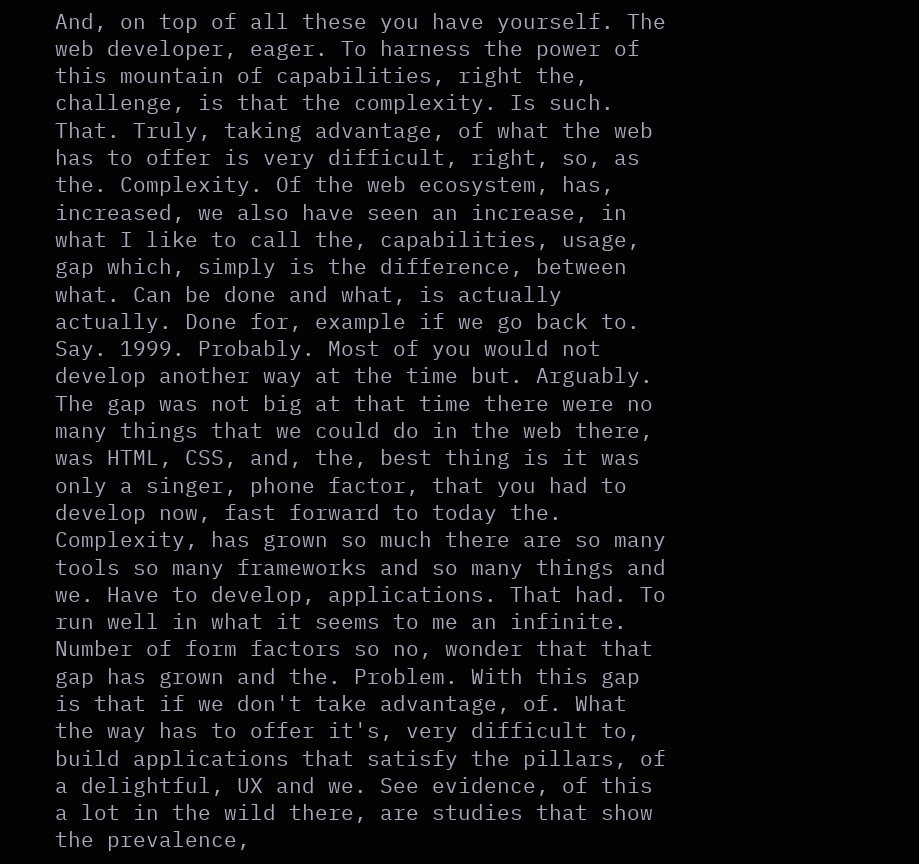And, on top of all these you have yourself. The web developer, eager. To harness the power of this mountain of capabilities, right the, challenge, is that the complexity. Is such. That. Truly, taking advantage, of what the web has to offer is very difficult, right, so, as the. Complexity. Of the web ecosystem, has, increased, we also have seen an increase, in what I like to call the, capabilities, usage, gap which, simply is the difference, between what. Can be done and what, is actually actually. Done for, example if we go back to. Say. 1999. Probably. Most of you would not develop another way at the time but. Arguably. The gap was not big at that time there were no many things that we could do in the web there, was HTML, CSS, and, the, best thing is it was only a singer, phone factor, that you had to develop now, fast forward to today the. Complexity, has grown so much there are so many tools so many frameworks and so many things and we. Have to develop, applications. That had. To run well in what it seems to me an infinite. Number of form factors so no, wonder that that gap has grown and the. Problem. With this gap is that if we don't take advantage, of. What the way has to offer it's, very difficult to, build applications that satisfy the pillars, of a delightful, UX and we. See evidence, of this a lot in the wild there, are studies that show the prevalence,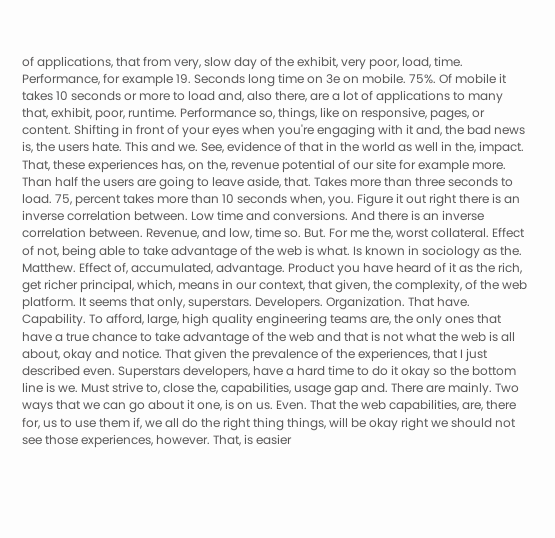of applications, that from very, slow day of the exhibit, very poor, load, time. Performance, for example 19. Seconds long time on 3e on mobile. 75%. Of mobile it takes 10 seconds or more to load and, also there, are a lot of applications to many that, exhibit, poor, runtime. Performance so, things, like on responsive, pages, or content. Shifting in front of your eyes when you're engaging with it and, the bad news is, the users hate. This and we. See, evidence of that in the world as well in the, impact. That, these experiences has, on the, revenue potential of our site for example more. Than half the users are going to leave aside, that. Takes more than three seconds to load. 75, percent takes more than 10 seconds when, you. Figure it out right there is an inverse correlation between. Low time and conversions. And there is an inverse correlation between. Revenue, and low, time so. But. For me the, worst collateral. Effect of not, being able to take advantage of the web is what. Is known in sociology as the. Matthew. Effect of, accumulated, advantage. Product you have heard of it as the rich, get richer principal, which, means in our context, that given, the complexity, of the web platform. It seems that only, superstars. Developers. Organization. That have. Capability. To afford, large, high quality engineering teams are, the only ones that have a true chance to take advantage of the web and that is not what the web is all about, okay and notice. That given the prevalence of the experiences, that I just described even. Superstars developers, have a hard time to do it okay so the bottom line is we. Must strive to, close the, capabilities, usage gap and. There are mainly. Two ways that we can go about it one, is on us. Even. That the web capabilities, are, there for, us to use them if, we all do the right thing things, will be okay right we should not see those experiences, however. That, is easier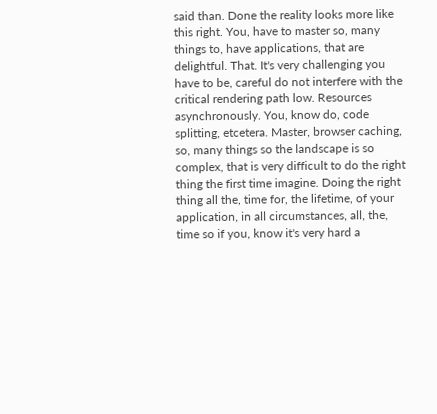said than. Done the reality looks more like this right. You, have to master so, many things to, have applications, that are delightful. That. It's very challenging you have to be, careful do not interfere with the critical rendering path low. Resources asynchronously. You, know do, code splitting, etcetera. Master, browser caching, so, many things so the landscape is so complex, that is very difficult to do the right thing the first time imagine. Doing the right thing all the, time for, the lifetime, of your application, in all circumstances, all, the, time so if you, know it's very hard a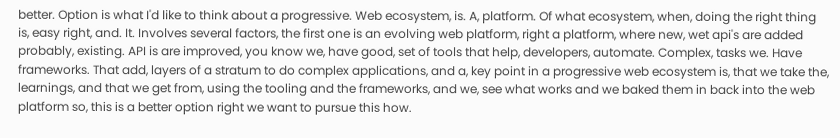better. Option is what I'd like to think about a progressive. Web ecosystem, is. A, platform. Of what ecosystem, when, doing the right thing is, easy right, and. It. Involves several factors, the first one is an evolving web platform, right a platform, where new, wet api's are added probably, existing. API is are improved, you know we, have good, set of tools that help, developers, automate. Complex, tasks we. Have frameworks. That add, layers of a stratum to do complex applications, and a, key point in a progressive web ecosystem is, that we take the, learnings, and that we get from, using the tooling and the frameworks, and we, see what works and we baked them in back into the web platform so, this is a better option right we want to pursue this how.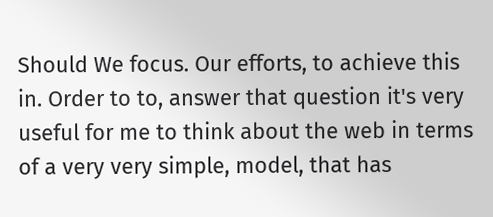Should We focus. Our efforts, to achieve this in. Order to to, answer that question it's very useful for me to think about the web in terms of a very very simple, model, that has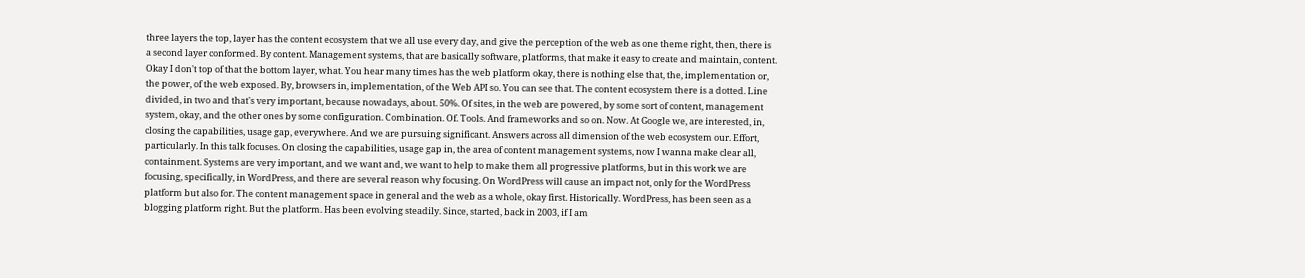three layers the top, layer has the content ecosystem that we all use every day, and give the perception of the web as one theme right, then, there is a second layer conformed. By content. Management systems, that are basically software, platforms, that make it easy to create and maintain, content. Okay I don't top of that the bottom layer, what. You hear many times has the web platform okay, there is nothing else that, the, implementation or, the power, of the web exposed. By, browsers in, implementation, of the Web API so. You can see that. The content ecosystem there is a dotted. Line divided, in two and that's very important, because nowadays, about. 50%. Of sites, in the web are powered, by some sort of content, management system, okay, and the other ones by some configuration. Combination. Of. Tools. And frameworks and so on. Now. At Google we, are interested, in, closing the capabilities, usage gap, everywhere. And we are pursuing significant. Answers across all dimension of the web ecosystem our. Effort, particularly. In this talk focuses. On closing the capabilities, usage gap in, the area of content management systems, now I wanna make clear all, containment. Systems are very important, and we want and, we want to help to make them all progressive platforms, but in this work we are focusing, specifically, in WordPress, and there are several reason why focusing. On WordPress will cause an impact not, only for the WordPress platform but also for. The content management space in general and the web as a whole, okay first. Historically. WordPress, has been seen as a blogging platform right. But the platform. Has been evolving steadily. Since, started, back in 2003, if I am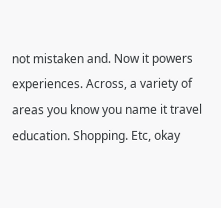not mistaken and. Now it powers experiences. Across, a variety of areas you know you name it travel education. Shopping. Etc, okay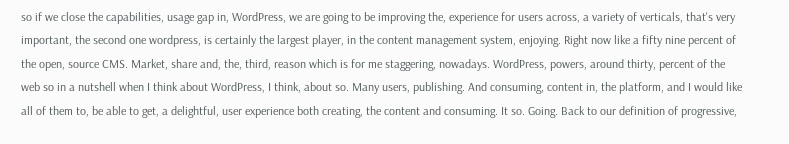so if we close the capabilities, usage gap in, WordPress, we are going to be improving the, experience for users across, a variety of verticals, that's very important, the second one wordpress, is certainly the largest player, in the content management system, enjoying. Right now like a fifty nine percent of the open, source CMS. Market, share and, the, third, reason which is for me staggering, nowadays. WordPress, powers, around thirty, percent of the web so in a nutshell when I think about WordPress, I think, about so. Many users, publishing. And consuming, content in, the platform, and I would like all of them to, be able to get, a delightful, user experience both creating, the content and consuming. It so. Going. Back to our definition of progressive,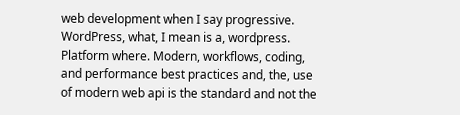web development when I say progressive. WordPress, what, I mean is a, wordpress. Platform where. Modern, workflows, coding, and performance best practices and, the, use of modern web api is the standard and not the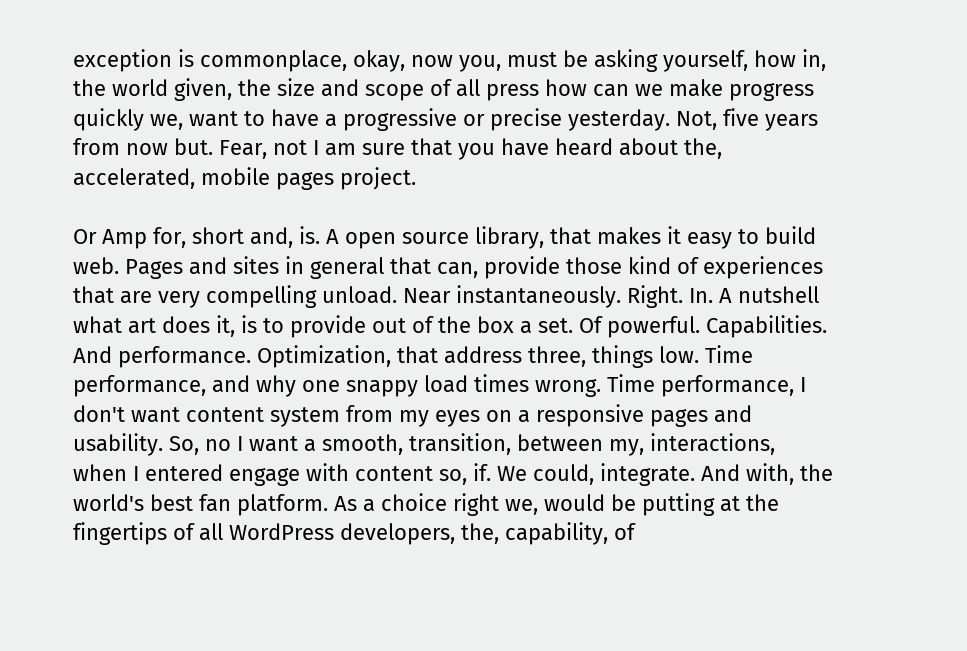exception is commonplace, okay, now you, must be asking yourself, how in, the world given, the size and scope of all press how can we make progress quickly we, want to have a progressive or precise yesterday. Not, five years from now but. Fear, not I am sure that you have heard about the, accelerated, mobile pages project.

Or Amp for, short and, is. A open source library, that makes it easy to build web. Pages and sites in general that can, provide those kind of experiences that are very compelling unload. Near instantaneously. Right. In. A nutshell what art does it, is to provide out of the box a set. Of powerful. Capabilities. And performance. Optimization, that address three, things low. Time performance, and why one snappy load times wrong. Time performance, I don't want content system from my eyes on a responsive pages and usability. So, no I want a smooth, transition, between my, interactions, when I entered engage with content so, if. We could, integrate. And with, the world's best fan platform. As a choice right we, would be putting at the fingertips of all WordPress developers, the, capability, of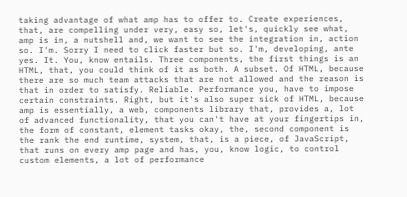taking advantage of what amp has to offer to. Create experiences, that, are compelling under very, easy so, let's, quickly see what, amp is in, a nutshell and, we want to see the integration in, action so. I'm. Sorry I need to click faster but so. I'm, developing, ante yes. It. You, know entails. Three components, the first things is an HTML, that, you could think of it as both. A subset. Of HTML, because there are so much team attacks that are not allowed and the reason is that in order to satisfy. Reliable. Performance you, have to impose certain constraints. Right, but it's also super sick of HTML, because amp is essentially, a web, components library that, provides a, lot of advanced functionality, that you can't have at your fingertips in, the form of constant, element tasks okay, the, second component is the rank the end runtime, system, that, is a piece, of JavaScript, that runs on every amp page and has, you, know logic, to control custom elements, a lot of performance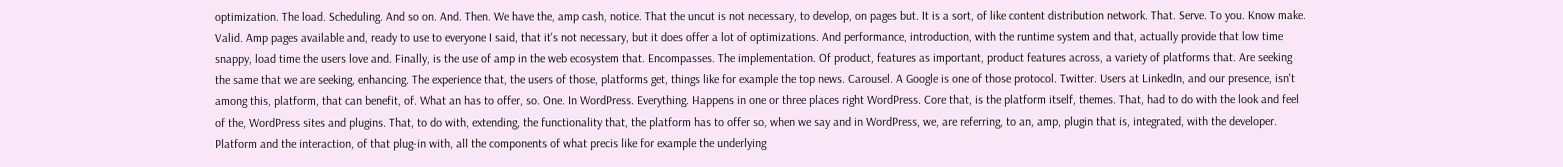optimization. The load. Scheduling. And so on. And. Then. We have the, amp cash, notice. That the uncut is not necessary, to develop, on pages but. It is a sort, of like content distribution network. That. Serve. To you. Know make. Valid. Amp pages available and, ready to use to everyone I said, that it's not necessary, but it does offer a lot of optimizations. And performance, introduction, with the runtime system and that, actually provide that low time snappy, load time the users love and. Finally, is the use of amp in the web ecosystem that. Encompasses. The implementation. Of product, features as important, product features across, a variety of platforms that. Are seeking the same that we are seeking, enhancing. The experience that, the users of those, platforms get, things like for example the top news. Carousel. A Google is one of those protocol. Twitter. Users at LinkedIn, and our presence, isn't among this, platform, that can benefit, of. What an has to offer, so. One. In WordPress. Everything. Happens in one or three places right WordPress. Core that, is the platform itself, themes. That, had to do with the look and feel of the, WordPress sites and plugins. That, to do with, extending, the functionality that, the platform has to offer so, when we say and in WordPress, we, are referring, to an, amp, plugin that is, integrated, with the developer. Platform and the interaction, of that plug-in with, all the components of what precis like for example the underlying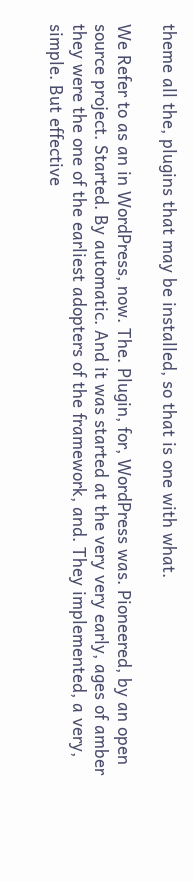theme all the, plugins that may be installed, so that is one with what.

We Refer to as an in WordPress, now. The. Plugin, for, WordPress was. Pioneered, by an open source project. Started. By automatic. And it was started at the very very early, ages of amber they were the one of the earliest adopters of the framework, and. They implemented, a very, simple. But effective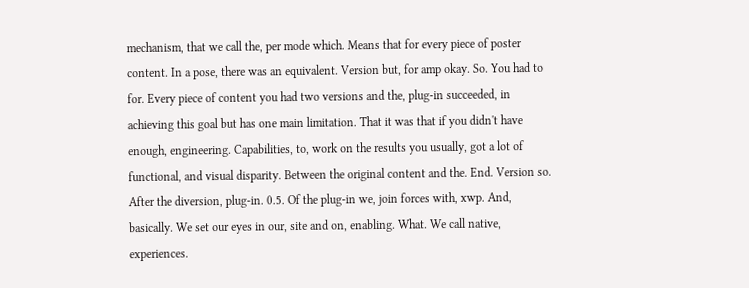mechanism, that we call the, per mode which. Means that for every piece of poster content. In a pose, there was an equivalent. Version but, for amp okay. So. You had to for. Every piece of content you had two versions and the, plug-in succeeded, in achieving this goal but has one main limitation. That it was that if you didn't have enough, engineering. Capabilities, to, work on the results you usually, got a lot of functional, and visual disparity. Between the original content and the. End. Version so. After the diversion, plug-in. 0.5. Of the plug-in we, join forces with, xwp. And, basically. We set our eyes in our, site and on, enabling. What. We call native, experiences.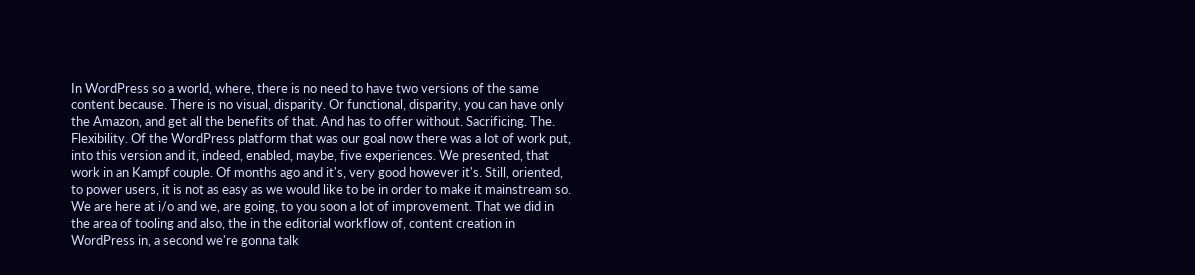In WordPress so a world, where, there is no need to have two versions of the same content because. There is no visual, disparity. Or functional, disparity, you can have only the Amazon, and get all the benefits of that. And has to offer without. Sacrificing. The. Flexibility. Of the WordPress platform that was our goal now there was a lot of work put, into this version and it, indeed, enabled, maybe, five experiences. We presented, that work in an Kampf couple. Of months ago and it's, very good however it's. Still, oriented, to power users, it is not as easy as we would like to be in order to make it mainstream so. We are here at i/o and we, are going, to you soon a lot of improvement. That we did in the area of tooling and also, the in the editorial workflow of, content creation in WordPress in, a second we're gonna talk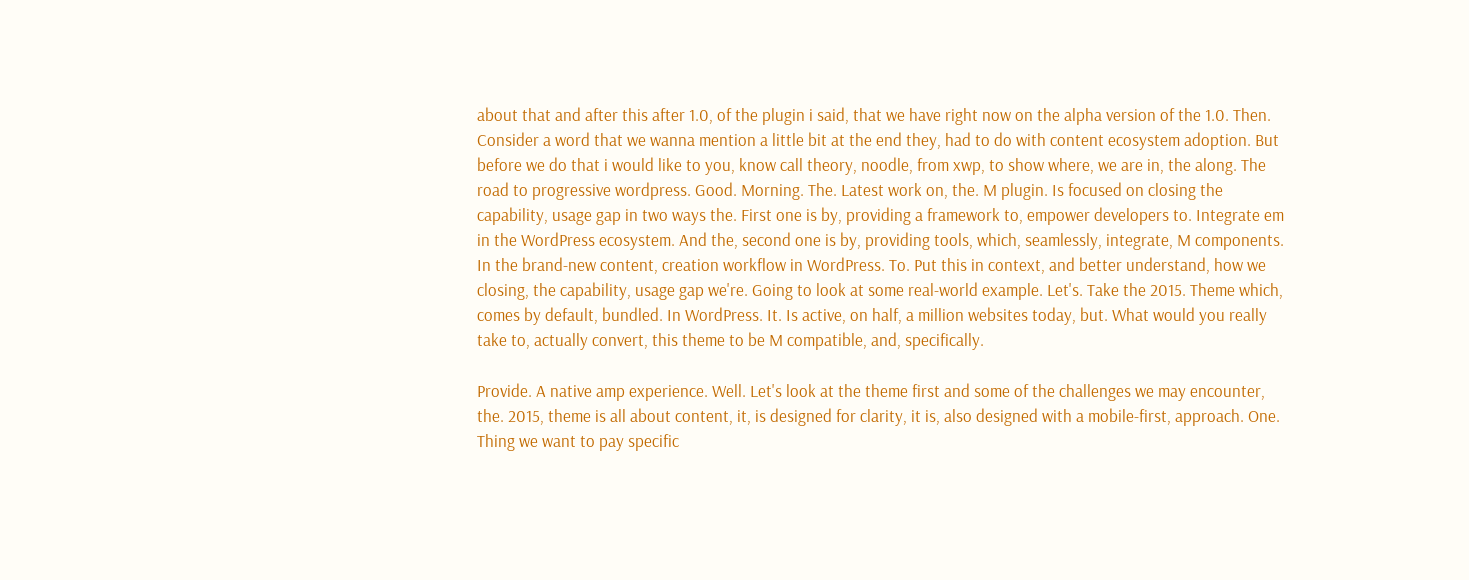about that and after this after 1.0, of the plugin i said, that we have right now on the alpha version of the 1.0. Then. Consider a word that we wanna mention a little bit at the end they, had to do with content ecosystem adoption. But before we do that i would like to you, know call theory, noodle, from xwp, to show where, we are in, the along. The road to progressive wordpress. Good. Morning. The. Latest work on, the. M plugin. Is focused on closing the capability, usage gap in two ways the. First one is by, providing a framework to, empower developers to. Integrate em in the WordPress ecosystem. And the, second one is by, providing tools, which, seamlessly, integrate, M components. In the brand-new content, creation workflow in WordPress. To. Put this in context, and better understand, how we closing, the capability, usage gap we're. Going to look at some real-world example. Let's. Take the 2015. Theme which, comes by default, bundled. In WordPress. It. Is active, on half, a million websites today, but. What would you really take to, actually convert, this theme to be M compatible, and, specifically.

Provide. A native amp experience. Well. Let's look at the theme first and some of the challenges we may encounter, the. 2015, theme is all about content, it, is designed for clarity, it is, also designed with a mobile-first, approach. One. Thing we want to pay specific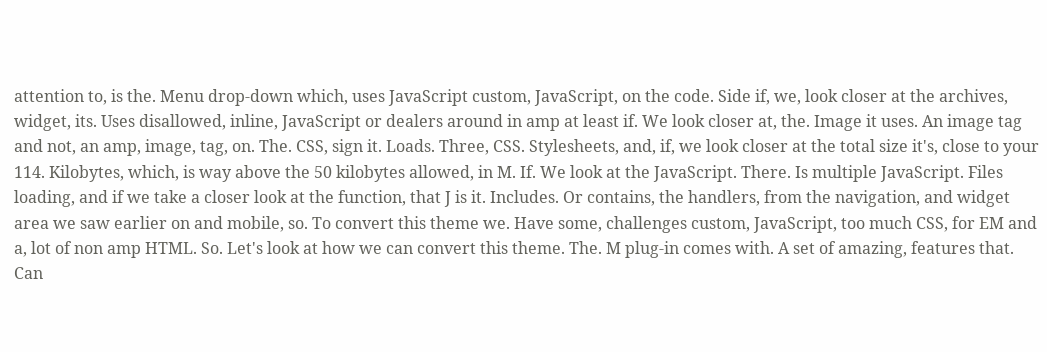attention to, is the. Menu drop-down which, uses JavaScript custom, JavaScript, on the code. Side if, we, look closer at the archives, widget, its. Uses disallowed, inline, JavaScript or dealers around in amp at least if. We look closer at, the. Image it uses. An image tag and not, an amp, image, tag, on. The. CSS, sign it. Loads. Three, CSS. Stylesheets, and, if, we look closer at the total size it's, close to your 114. Kilobytes, which, is way above the 50 kilobytes allowed, in M. If. We look at the JavaScript. There. Is multiple JavaScript. Files loading, and if we take a closer look at the function, that J is it. Includes. Or contains, the handlers, from the navigation, and widget area we saw earlier on and mobile, so. To convert this theme we. Have some, challenges custom, JavaScript, too much CSS, for EM and a, lot of non amp HTML. So. Let's look at how we can convert this theme. The. M plug-in comes with. A set of amazing, features that. Can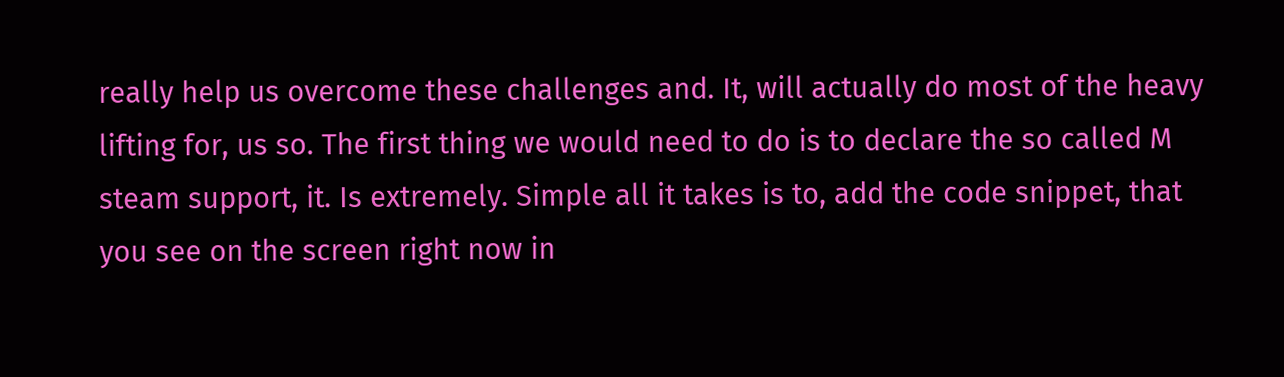really help us overcome these challenges and. It, will actually do most of the heavy lifting for, us so. The first thing we would need to do is to declare the so called M steam support, it. Is extremely. Simple all it takes is to, add the code snippet, that you see on the screen right now in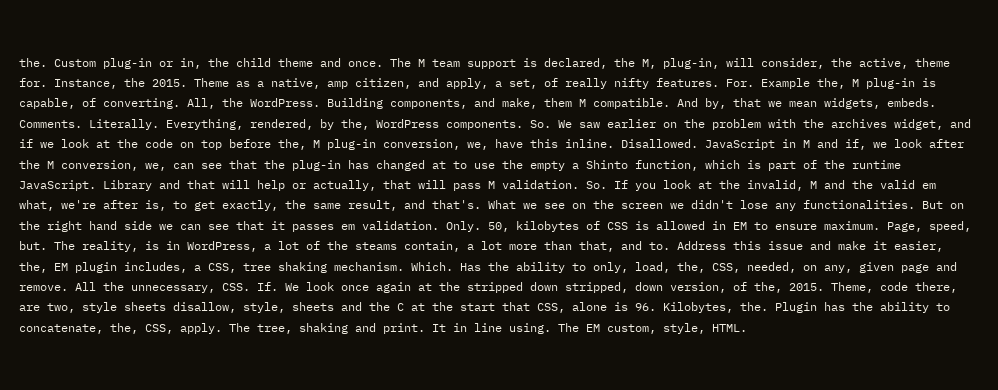the. Custom plug-in or in, the child theme and once. The M team support is declared, the M, plug-in, will consider, the active, theme for. Instance, the 2015. Theme as a native, amp citizen, and apply, a set, of really nifty features. For. Example the, M plug-in is capable, of converting. All, the WordPress. Building components, and make, them M compatible. And by, that we mean widgets, embeds. Comments. Literally. Everything, rendered, by the, WordPress components. So. We saw earlier on the problem with the archives widget, and if we look at the code on top before the, M plug-in conversion, we, have this inline. Disallowed. JavaScript in M and if, we look after the M conversion, we, can see that the plug-in has changed at to use the empty a Shinto function, which is part of the runtime JavaScript. Library and that will help or actually, that will pass M validation. So. If you look at the invalid, M and the valid em what, we're after is, to get exactly, the same result, and that's. What we see on the screen we didn't lose any functionalities. But on the right hand side we can see that it passes em validation. Only. 50, kilobytes of CSS is allowed in EM to ensure maximum. Page, speed, but. The reality, is in WordPress, a lot of the steams contain, a lot more than that, and to. Address this issue and make it easier, the, EM plugin includes, a CSS, tree shaking mechanism. Which. Has the ability to only, load, the, CSS, needed, on any, given page and remove. All the unnecessary, CSS. If. We look once again at the stripped down stripped, down version, of the, 2015. Theme, code there, are two, style sheets disallow, style, sheets and the C at the start that CSS, alone is 96. Kilobytes, the. Plugin has the ability to concatenate, the, CSS, apply. The tree, shaking and print. It in line using. The EM custom, style, HTML.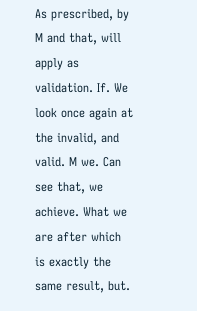As prescribed, by M and that, will apply as validation. If. We look once again at the invalid, and valid. M we. Can see that, we achieve. What we are after which is exactly the same result, but.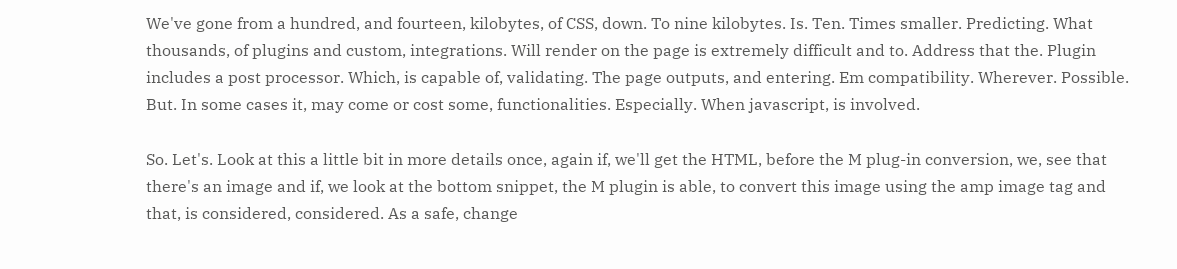We've gone from a hundred, and fourteen, kilobytes, of CSS, down. To nine kilobytes. Is. Ten. Times smaller. Predicting. What thousands, of plugins and custom, integrations. Will render on the page is extremely difficult and to. Address that the. Plugin includes a post processor. Which, is capable of, validating. The page outputs, and entering. Em compatibility. Wherever. Possible. But. In some cases it, may come or cost some, functionalities. Especially. When javascript, is involved.

So. Let's. Look at this a little bit in more details once, again if, we'll get the HTML, before the M plug-in conversion, we, see that there's an image and if, we look at the bottom snippet, the M plugin is able, to convert this image using the amp image tag and that, is considered, considered. As a safe, change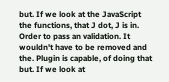but. If we look at the JavaScript the functions, that J dot, J is in. Order to pass an validation. It wouldn't have to be removed and the. Plugin is capable, of doing that but. If we look at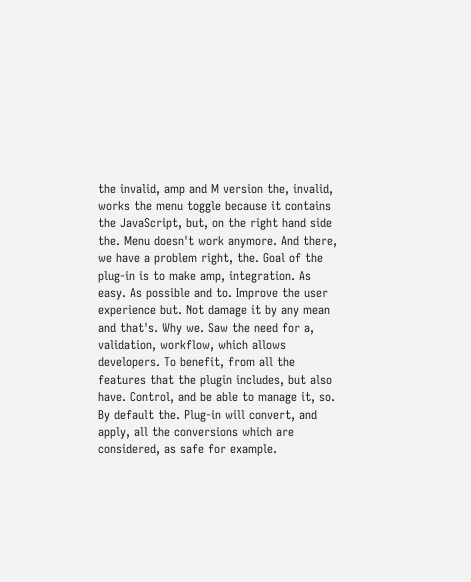the invalid, amp and M version the, invalid, works the menu toggle because it contains the JavaScript, but, on the right hand side the. Menu doesn't work anymore. And there, we have a problem right, the. Goal of the plug-in is to make amp, integration. As easy. As possible and to. Improve the user experience but. Not damage it by any mean and that's. Why we. Saw the need for a, validation, workflow, which allows developers. To benefit, from all the features that the plugin includes, but also have. Control, and be able to manage it, so. By default the. Plug-in will convert, and apply, all the conversions which are considered, as safe for example.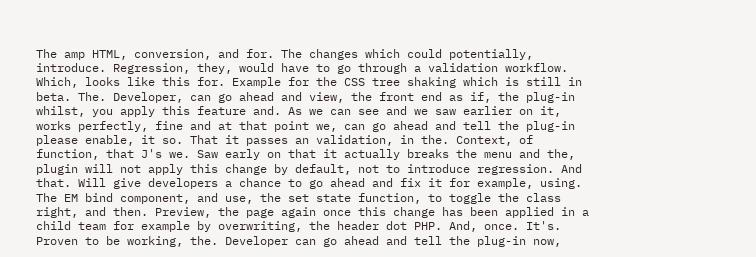The amp HTML, conversion, and for. The changes which could potentially, introduce. Regression, they, would have to go through a validation workflow. Which, looks like this for. Example for the CSS tree shaking which is still in beta. The. Developer, can go ahead and view, the front end as if, the plug-in whilst, you apply this feature and. As we can see and we saw earlier on it, works perfectly, fine and at that point we, can go ahead and tell the plug-in please enable, it so. That it passes an validation, in the. Context, of function, that J's we. Saw early on that it actually breaks the menu and the, plugin will not apply this change by default, not to introduce regression. And that. Will give developers a chance to go ahead and fix it for example, using. The EM bind component, and use, the set state function, to toggle the class right, and then. Preview, the page again once this change has been applied in a child team for example by overwriting, the header dot PHP. And, once. It's. Proven to be working, the. Developer can go ahead and tell the plug-in now,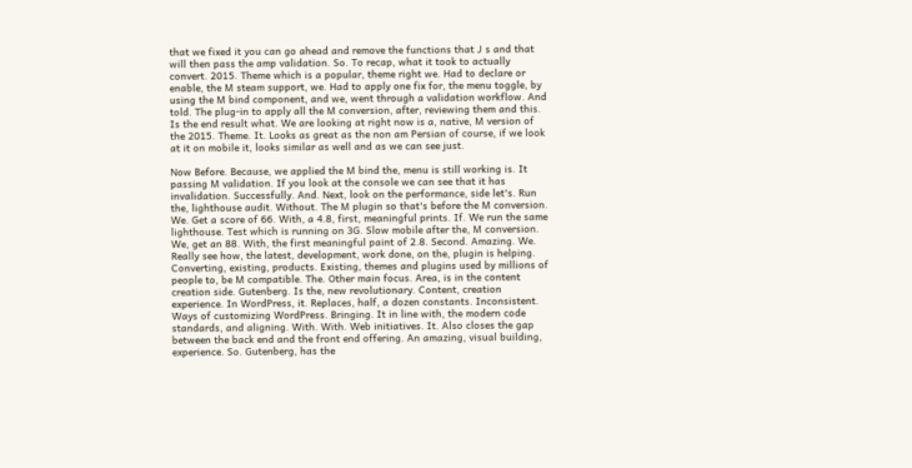that we fixed it you can go ahead and remove the functions that J s and that will then pass the amp validation. So. To recap, what it took to actually convert. 2015. Theme which is a popular, theme right we. Had to declare or enable, the M steam support, we. Had to apply one fix for, the menu toggle, by using the M bind component, and we, went through a validation workflow. And told. The plug-in to apply all the M conversion, after, reviewing them and this. Is the end result what. We are looking at right now is a, native, M version of the 2015. Theme. It. Looks as great as the non am Persian of course, if we look at it on mobile it, looks similar as well and as we can see just.

Now Before. Because, we applied the M bind the, menu is still working is. It passing M validation. If you look at the console we can see that it has invalidation. Successfully. And. Next, look on the performance, side let's. Run the, lighthouse audit. Without. The M plugin so that's before the M conversion. We. Get a score of 66. With, a 4.8, first, meaningful prints. If. We run the same lighthouse. Test which is running on 3G. Slow mobile after the, M conversion. We, get an 88. With, the first meaningful paint of 2.8. Second. Amazing. We. Really see how, the latest, development, work done, on the, plugin is helping. Converting, existing, products. Existing, themes and plugins used by millions of people to, be M compatible. The. Other main focus. Area, is in the content creation side. Gutenberg. Is the, new revolutionary. Content, creation experience. In WordPress, it. Replaces, half, a dozen constants. Inconsistent. Ways of customizing WordPress. Bringing. It in line with, the modern code standards, and aligning. With. With. Web initiatives. It. Also closes the gap between the back end and the front end offering. An amazing, visual building, experience. So. Gutenberg, has the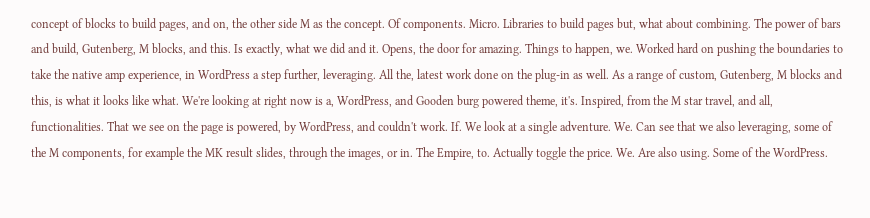concept of blocks to build pages, and on, the other side M as the concept. Of components. Micro. Libraries to build pages but, what about combining. The power of bars and build, Gutenberg, M blocks, and this. Is exactly, what we did and it. Opens, the door for amazing. Things to happen, we. Worked hard on pushing the boundaries to take the native amp experience, in WordPress a step further, leveraging. All the, latest work done on the plug-in as well. As a range of custom, Gutenberg, M blocks and this, is what it looks like what. We're looking at right now is a, WordPress, and Gooden burg powered theme, it's. Inspired, from the M star travel, and all, functionalities. That we see on the page is powered, by WordPress, and couldn't work. If. We look at a single adventure. We. Can see that we also leveraging, some of the M components, for example the MK result slides, through the images, or in. The Empire, to. Actually toggle the price. We. Are also using. Some of the WordPress.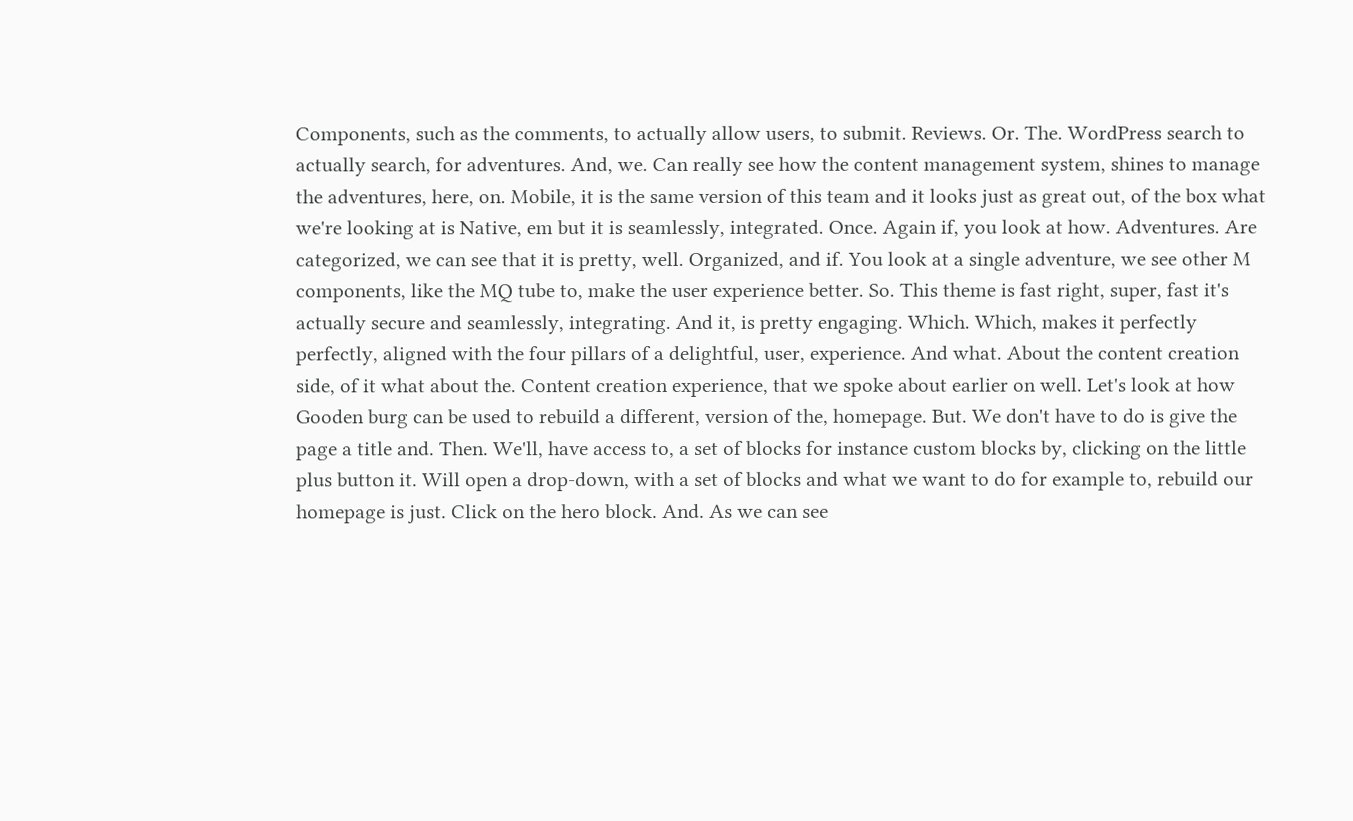Components, such as the comments, to actually allow users, to submit. Reviews. Or. The. WordPress search to actually search, for adventures. And, we. Can really see how the content management system, shines to manage the adventures, here, on. Mobile, it is the same version of this team and it looks just as great out, of the box what we're looking at is Native, em but it is seamlessly, integrated. Once. Again if, you look at how. Adventures. Are categorized, we can see that it is pretty, well. Organized, and if. You look at a single adventure, we see other M components, like the MQ tube to, make the user experience better. So. This theme is fast right, super, fast it's actually secure and seamlessly, integrating. And it, is pretty engaging. Which. Which, makes it perfectly perfectly, aligned with the four pillars of a delightful, user, experience. And what. About the content creation side, of it what about the. Content creation experience, that we spoke about earlier on well. Let's look at how Gooden burg can be used to rebuild a different, version of the, homepage. But. We don't have to do is give the page a title and. Then. We'll, have access to, a set of blocks for instance custom blocks by, clicking on the little plus button it. Will open a drop-down, with a set of blocks and what we want to do for example to, rebuild our homepage is just. Click on the hero block. And. As we can see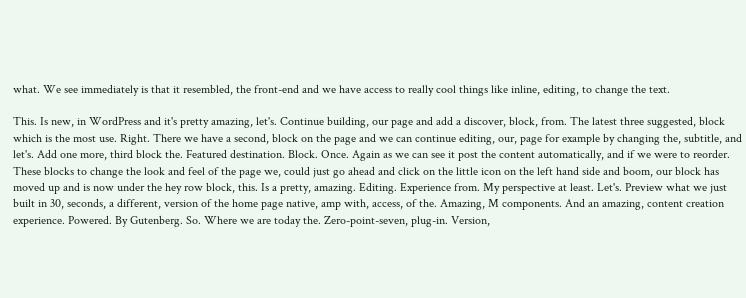what. We see immediately is that it resembled, the front-end and we have access to really cool things like inline, editing, to change the text.

This. Is new, in WordPress and it's pretty amazing, let's. Continue building, our page and add a discover, block, from. The latest three suggested, block which is the most use. Right. There we have a second, block on the page and we can continue editing, our, page for example by changing the, subtitle, and let's. Add one more, third block the. Featured destination. Block. Once. Again as we can see it post the content automatically, and if we were to reorder. These blocks to change the look and feel of the page we, could just go ahead and click on the little icon on the left hand side and boom, our block has moved up and is now under the hey row block, this. Is a pretty, amazing. Editing. Experience from. My perspective at least. Let's. Preview what we just built in 30, seconds, a different, version of the home page native, amp with, access, of the. Amazing, M components. And an amazing, content creation experience. Powered. By Gutenberg. So. Where we are today the. Zero-point-seven, plug-in. Version,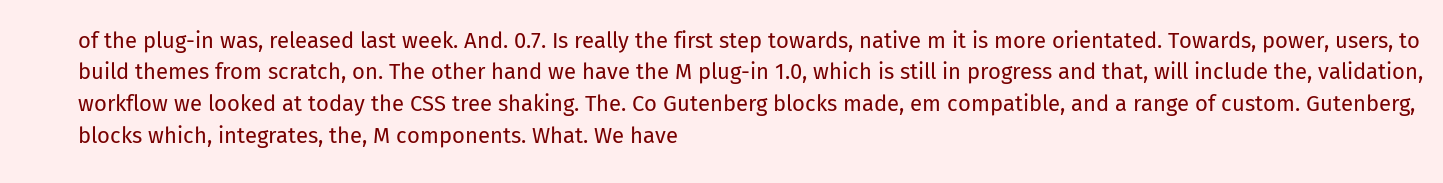of the plug-in was, released last week. And. 0.7. Is really the first step towards, native m it is more orientated. Towards, power, users, to build themes from scratch, on. The other hand we have the M plug-in 1.0, which is still in progress and that, will include the, validation, workflow we looked at today the CSS tree shaking. The. Co Gutenberg blocks made, em compatible, and a range of custom. Gutenberg, blocks which, integrates, the, M components. What. We have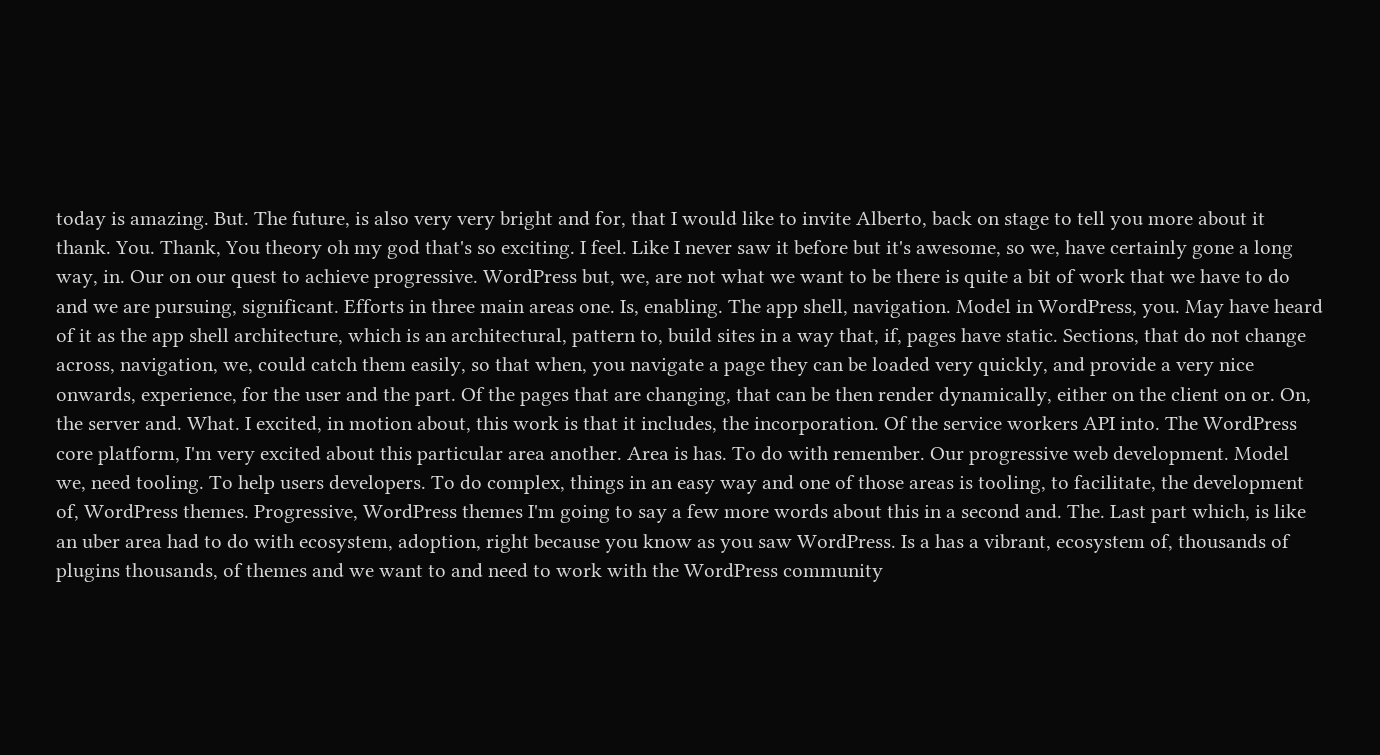today is amazing. But. The future, is also very very bright and for, that I would like to invite Alberto, back on stage to tell you more about it thank. You. Thank, You theory oh my god that's so exciting. I feel. Like I never saw it before but it's awesome, so we, have certainly gone a long way, in. Our on our quest to achieve progressive. WordPress but, we, are not what we want to be there is quite a bit of work that we have to do and we are pursuing, significant. Efforts in three main areas one. Is, enabling. The app shell, navigation. Model in WordPress, you. May have heard of it as the app shell architecture, which is an architectural, pattern to, build sites in a way that, if, pages have static. Sections, that do not change across, navigation, we, could catch them easily, so that when, you navigate a page they can be loaded very quickly, and provide a very nice onwards, experience, for the user and the part. Of the pages that are changing, that can be then render dynamically, either on the client on or. On, the server and. What. I excited, in motion about, this work is that it includes, the incorporation. Of the service workers API into. The WordPress core platform, I'm very excited about this particular area another. Area is has. To do with remember. Our progressive web development. Model we, need tooling. To help users developers. To do complex, things in an easy way and one of those areas is tooling, to facilitate, the development of, WordPress themes. Progressive, WordPress themes I'm going to say a few more words about this in a second and. The. Last part which, is like an uber area had to do with ecosystem, adoption, right because you know as you saw WordPress. Is a has a vibrant, ecosystem of, thousands of plugins thousands, of themes and we want to and need to work with the WordPress community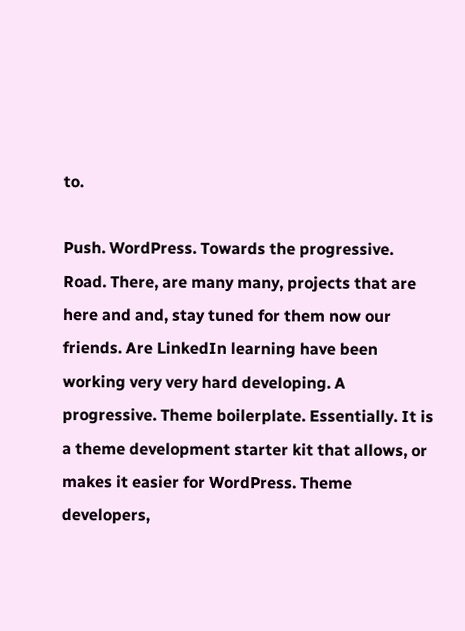to.

Push. WordPress. Towards the progressive. Road. There, are many many, projects that are here and and, stay tuned for them now our friends. Are LinkedIn learning have been working very very hard developing. A progressive. Theme boilerplate. Essentially. It is a theme development starter kit that allows, or makes it easier for WordPress. Theme developers,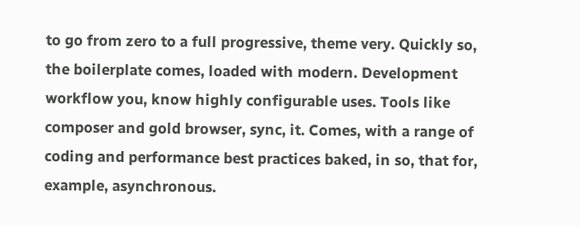to go from zero to a full progressive, theme very. Quickly so, the boilerplate comes, loaded with modern. Development workflow you, know highly configurable uses. Tools like composer and gold browser, sync, it. Comes, with a range of coding and performance best practices baked, in so, that for, example, asynchronous.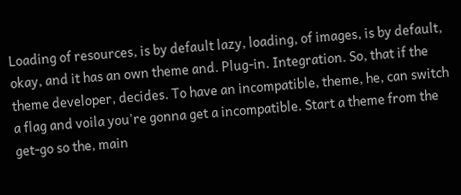Loading of resources, is by default lazy, loading, of images, is by default, okay, and it has an own theme and. Plug-in. Integration. So, that if the theme developer, decides. To have an incompatible, theme, he, can switch a flag and voila you're gonna get a incompatible. Start a theme from the get-go so the, main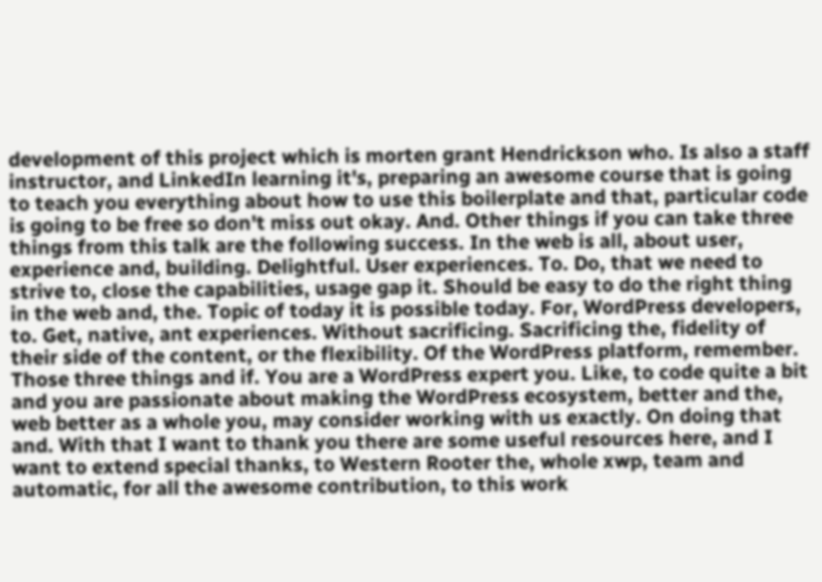development of this project which is morten grant Hendrickson who. Is also a staff instructor, and LinkedIn learning it's, preparing an awesome course that is going to teach you everything about how to use this boilerplate and that, particular code is going to be free so don't miss out okay. And. Other things if you can take three things from this talk are the following success. In the web is all, about user, experience and, building. Delightful. User experiences. To. Do, that we need to strive to, close the capabilities, usage gap it. Should be easy to do the right thing in the web and, the. Topic of today it is possible today. For, WordPress developers, to. Get, native, ant experiences. Without sacrificing. Sacrificing the, fidelity of their side of the content, or the flexibility. Of the WordPress platform, remember. Those three things and if. You are a WordPress expert you. Like, to code quite a bit and you are passionate about making the WordPress ecosystem, better and the, web better as a whole you, may consider working with us exactly. On doing that and. With that I want to thank you there are some useful resources here, and I want to extend special thanks, to Western Rooter the, whole xwp, team and automatic, for all the awesome contribution, to this work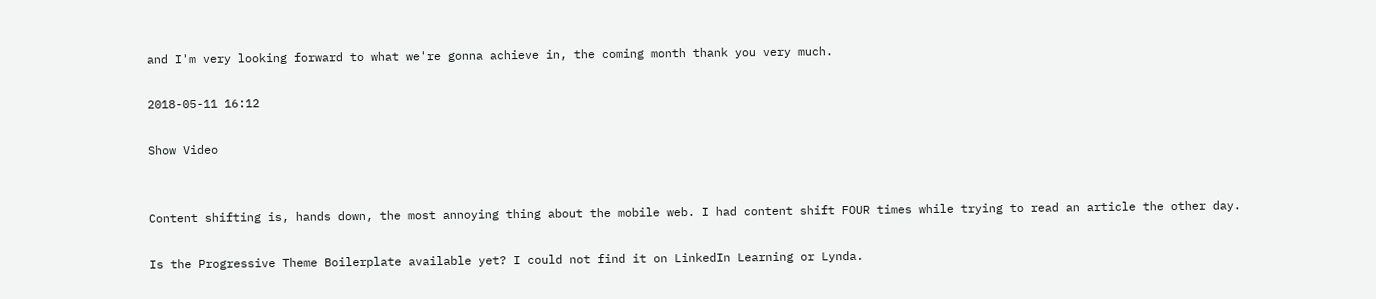and I'm very looking forward to what we're gonna achieve in, the coming month thank you very much.

2018-05-11 16:12

Show Video


Content shifting is, hands down, the most annoying thing about the mobile web. I had content shift FOUR times while trying to read an article the other day.

Is the Progressive Theme Boilerplate available yet? I could not find it on LinkedIn Learning or Lynda.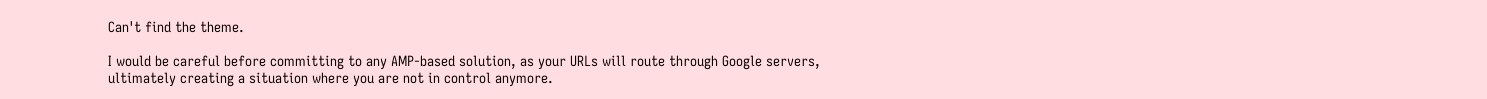Can't find the theme.

I would be careful before committing to any AMP-based solution, as your URLs will route through Google servers, ultimately creating a situation where you are not in control anymore.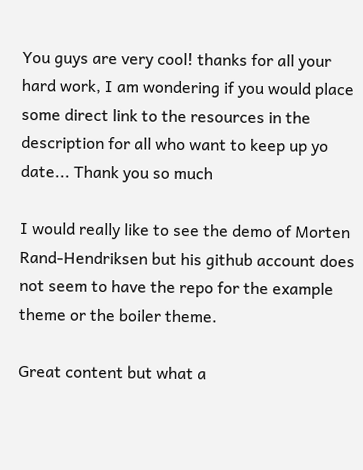You guys are very cool! thanks for all your hard work, I am wondering if you would place some direct link to the resources in the description for all who want to keep up yo date... Thank you so much

I would really like to see the demo of Morten Rand-Hendriksen but his github account does not seem to have the repo for the example theme or the boiler theme.

Great content but what a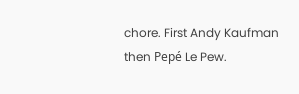chore. First Andy Kaufman then Pepé Le Pew.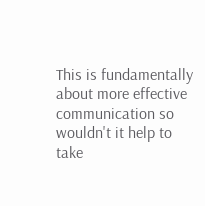This is fundamentally about more effective communication so wouldn't it help to take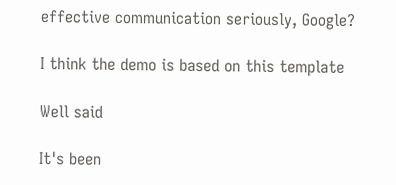effective communication seriously, Google?

I think the demo is based on this template

Well said

It's been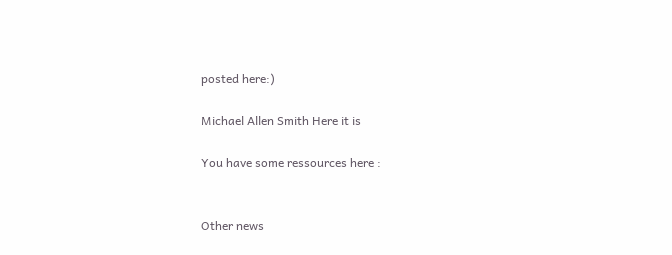posted here:)

Michael Allen Smith Here it is

You have some ressources here :


Other news